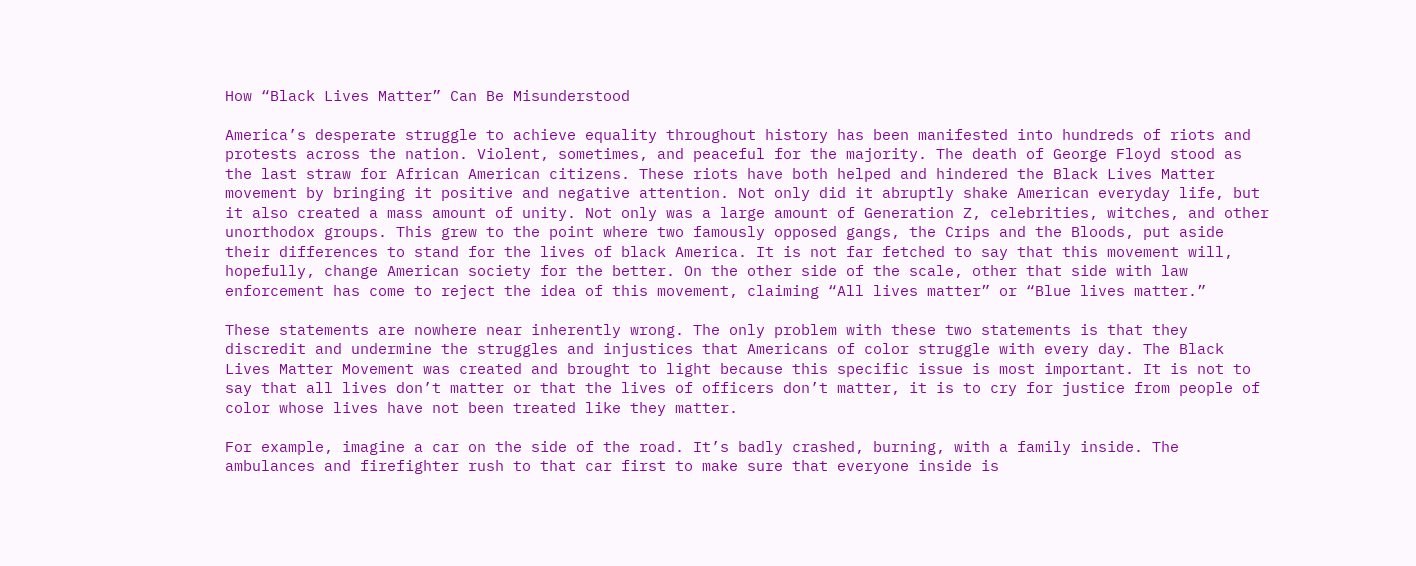How “Black Lives Matter” Can Be Misunderstood

America’s desperate struggle to achieve equality throughout history has been manifested into hundreds of riots and protests across the nation. Violent, sometimes, and peaceful for the majority. The death of George Floyd stood as the last straw for African American citizens. These riots have both helped and hindered the Black Lives Matter movement by bringing it positive and negative attention. Not only did it abruptly shake American everyday life, but it also created a mass amount of unity. Not only was a large amount of Generation Z, celebrities, witches, and other unorthodox groups. This grew to the point where two famously opposed gangs, the Crips and the Bloods, put aside their differences to stand for the lives of black America. It is not far fetched to say that this movement will, hopefully, change American society for the better. On the other side of the scale, other that side with law enforcement has come to reject the idea of this movement, claiming “All lives matter” or “Blue lives matter.”

These statements are nowhere near inherently wrong. The only problem with these two statements is that they discredit and undermine the struggles and injustices that Americans of color struggle with every day. The Black Lives Matter Movement was created and brought to light because this specific issue is most important. It is not to say that all lives don’t matter or that the lives of officers don’t matter, it is to cry for justice from people of color whose lives have not been treated like they matter.

For example, imagine a car on the side of the road. It’s badly crashed, burning, with a family inside. The ambulances and firefighter rush to that car first to make sure that everyone inside is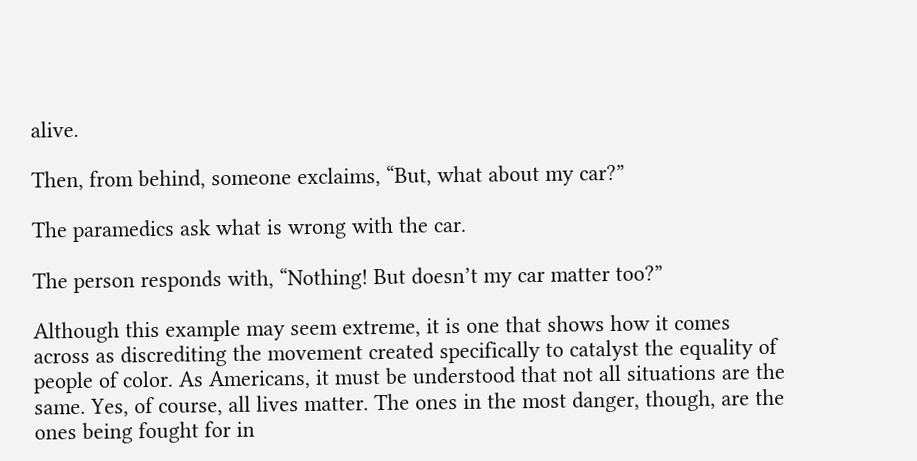alive.

Then, from behind, someone exclaims, “But, what about my car?”

The paramedics ask what is wrong with the car.

The person responds with, “Nothing! But doesn’t my car matter too?”

Although this example may seem extreme, it is one that shows how it comes across as discrediting the movement created specifically to catalyst the equality of people of color. As Americans, it must be understood that not all situations are the same. Yes, of course, all lives matter. The ones in the most danger, though, are the ones being fought for in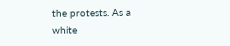the protests. As a white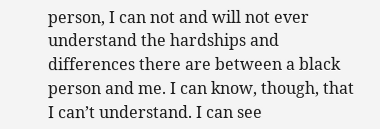person, I can not and will not ever understand the hardships and differences there are between a black person and me. I can know, though, that I can’t understand. I can see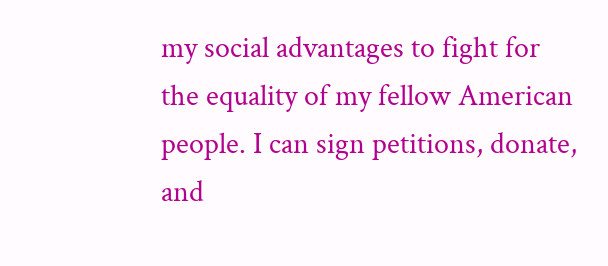my social advantages to fight for the equality of my fellow American people. I can sign petitions, donate, and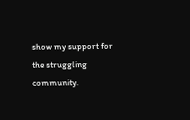show my support for the struggling community.